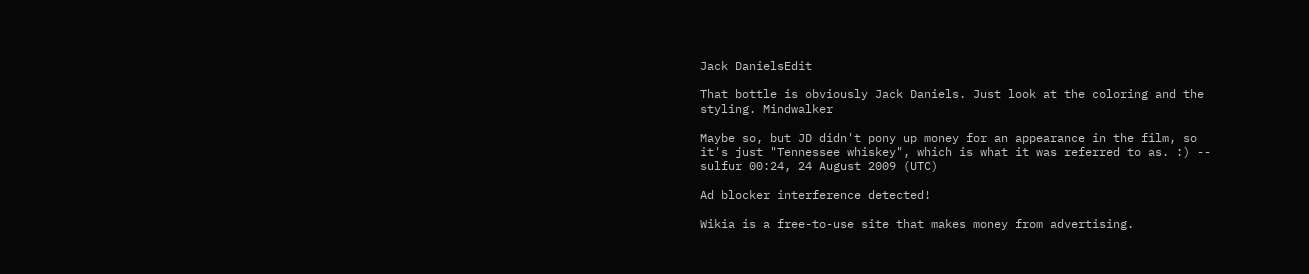Jack DanielsEdit

That bottle is obviously Jack Daniels. Just look at the coloring and the styling. Mindwalker

Maybe so, but JD didn't pony up money for an appearance in the film, so it's just "Tennessee whiskey", which is what it was referred to as. :) -- sulfur 00:24, 24 August 2009 (UTC)

Ad blocker interference detected!

Wikia is a free-to-use site that makes money from advertising.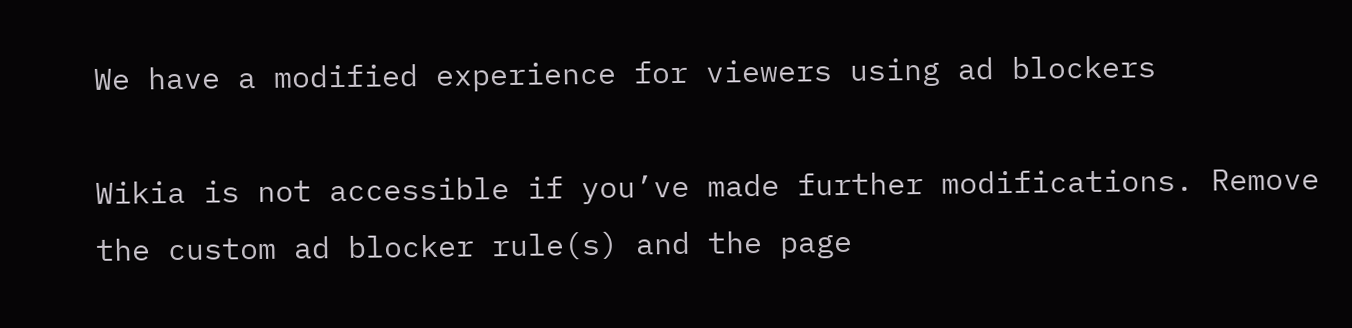We have a modified experience for viewers using ad blockers

Wikia is not accessible if you’ve made further modifications. Remove the custom ad blocker rule(s) and the page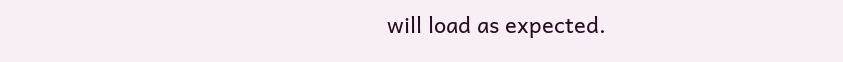will load as expected.